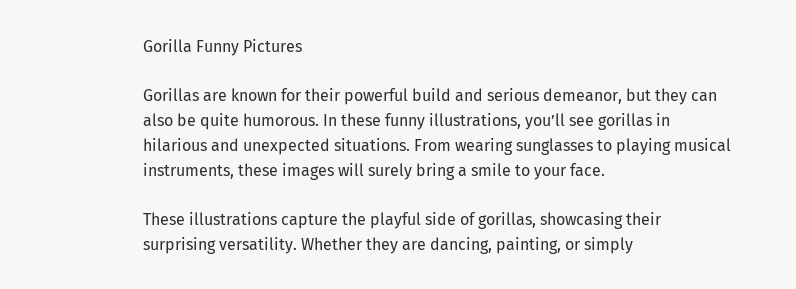Gorilla Funny Pictures

Gorillas are known for their powerful build and serious demeanor, but they can also be quite humorous. In these funny illustrations, you’ll see gorillas in hilarious and unexpected situations. From wearing sunglasses to playing musical instruments, these images will surely bring a smile to your face.

These illustrations capture the playful side of gorillas, showcasing their surprising versatility. Whether they are dancing, painting, or simply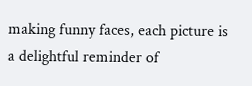making funny faces, each picture is a delightful reminder of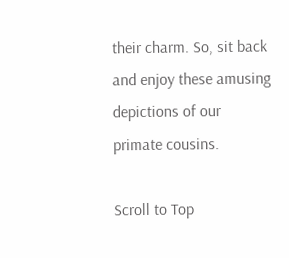their charm. So, sit back and enjoy these amusing depictions of our primate cousins.

Scroll to Top